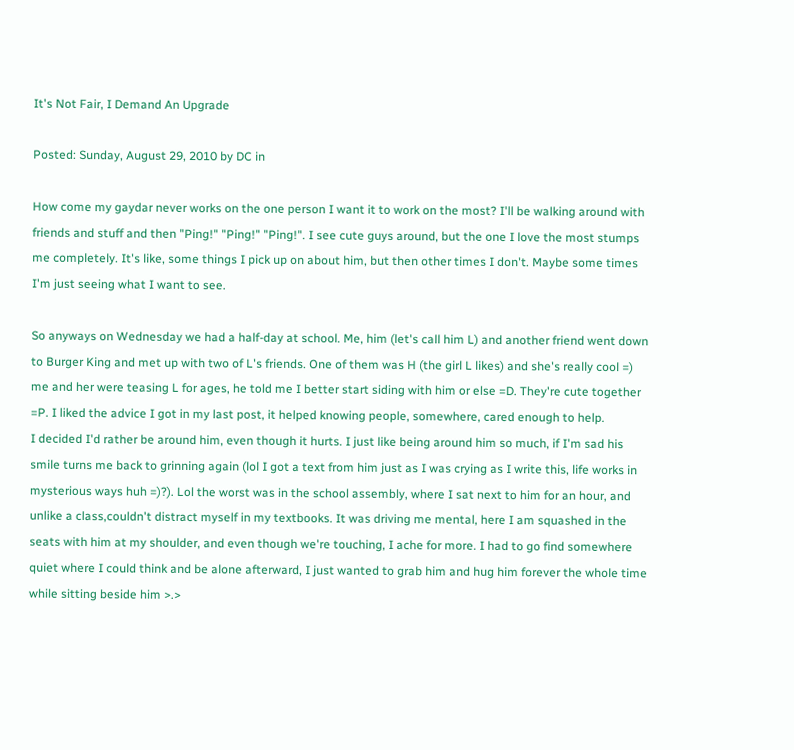It's Not Fair, I Demand An Upgrade

Posted: Sunday, August 29, 2010 by DC in

How come my gaydar never works on the one person I want it to work on the most? I'll be walking around with friends and stuff and then "Ping!" "Ping!" "Ping!". I see cute guys around, but the one I love the most stumps me completely. It's like, some things I pick up on about him, but then other times I don't. Maybe some times I'm just seeing what I want to see.

So anyways on Wednesday we had a half-day at school. Me, him (let's call him L) and another friend went down to Burger King and met up with two of L's friends. One of them was H (the girl L likes) and she's really cool =) me and her were teasing L for ages, he told me I better start siding with him or else =D. They're cute together =P. I liked the advice I got in my last post, it helped knowing people, somewhere, cared enough to help.
I decided I'd rather be around him, even though it hurts. I just like being around him so much, if I'm sad his smile turns me back to grinning again (lol I got a text from him just as I was crying as I write this, life works in mysterious ways huh =)?). Lol the worst was in the school assembly, where I sat next to him for an hour, and unlike a class,couldn't distract myself in my textbooks. It was driving me mental, here I am squashed in the seats with him at my shoulder, and even though we're touching, I ache for more. I had to go find somewhere quiet where I could think and be alone afterward, I just wanted to grab him and hug him forever the whole time while sitting beside him >.>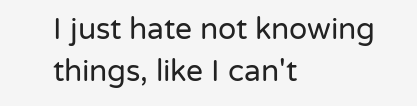I just hate not knowing things, like I can't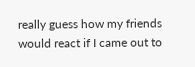really guess how my friends would react if I came out to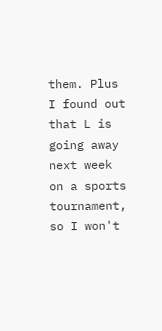them. Plus I found out that L is going away next week on a sports tournament, so I won't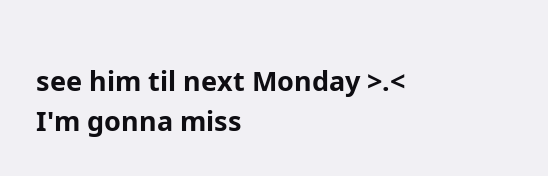see him til next Monday >.< I'm gonna miss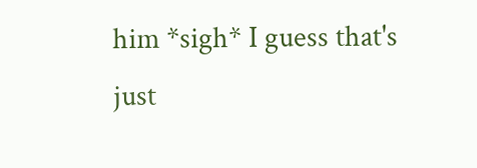him *sigh* I guess that's just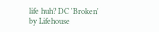life huh? DC 'Broken' by Lifehouse